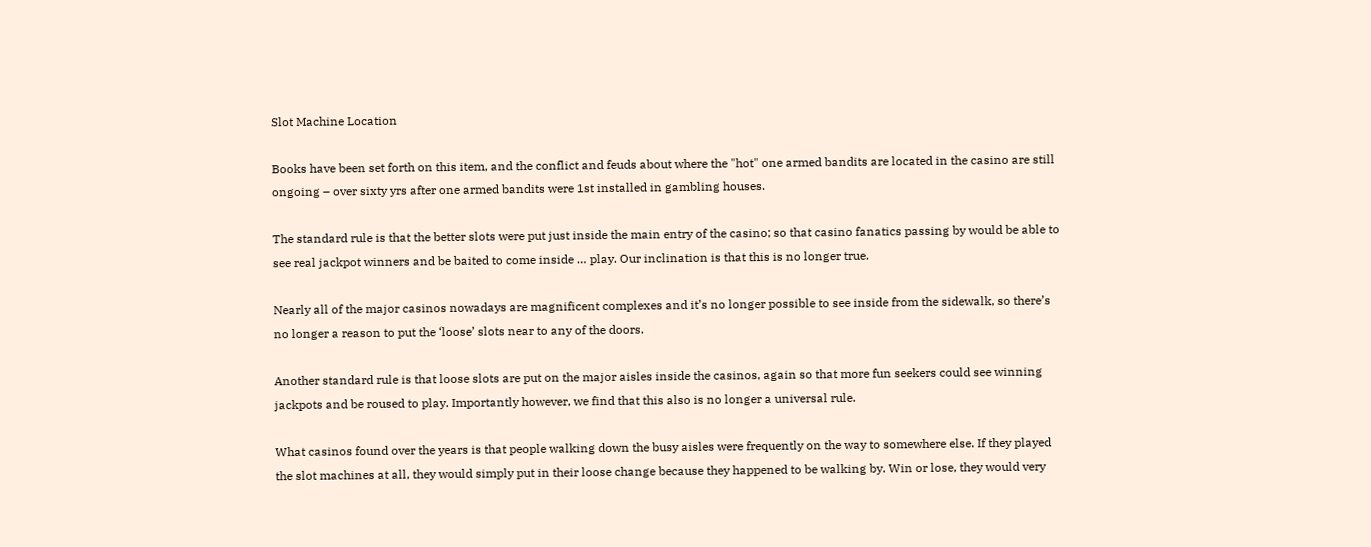Slot Machine Location

Books have been set forth on this item, and the conflict and feuds about where the "hot" one armed bandits are located in the casino are still ongoing – over sixty yrs after one armed bandits were 1st installed in gambling houses.

The standard rule is that the better slots were put just inside the main entry of the casino; so that casino fanatics passing by would be able to see real jackpot winners and be baited to come inside … play. Our inclination is that this is no longer true.

Nearly all of the major casinos nowadays are magnificent complexes and it’s no longer possible to see inside from the sidewalk, so there’s no longer a reason to put the ‘loose’ slots near to any of the doors.

Another standard rule is that loose slots are put on the major aisles inside the casinos, again so that more fun seekers could see winning jackpots and be roused to play. Importantly however, we find that this also is no longer a universal rule.

What casinos found over the years is that people walking down the busy aisles were frequently on the way to somewhere else. If they played the slot machines at all, they would simply put in their loose change because they happened to be walking by. Win or lose, they would very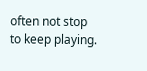often not stop to keep playing.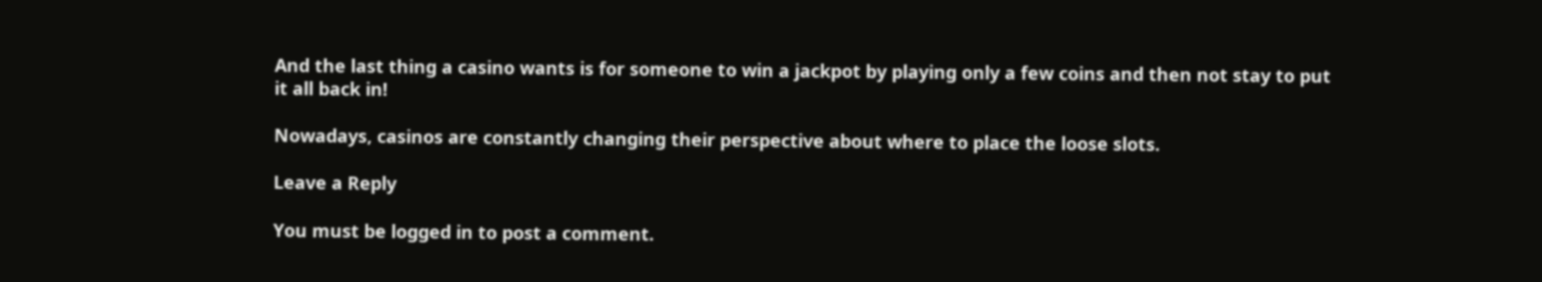And the last thing a casino wants is for someone to win a jackpot by playing only a few coins and then not stay to put it all back in!

Nowadays, casinos are constantly changing their perspective about where to place the loose slots.

Leave a Reply

You must be logged in to post a comment.